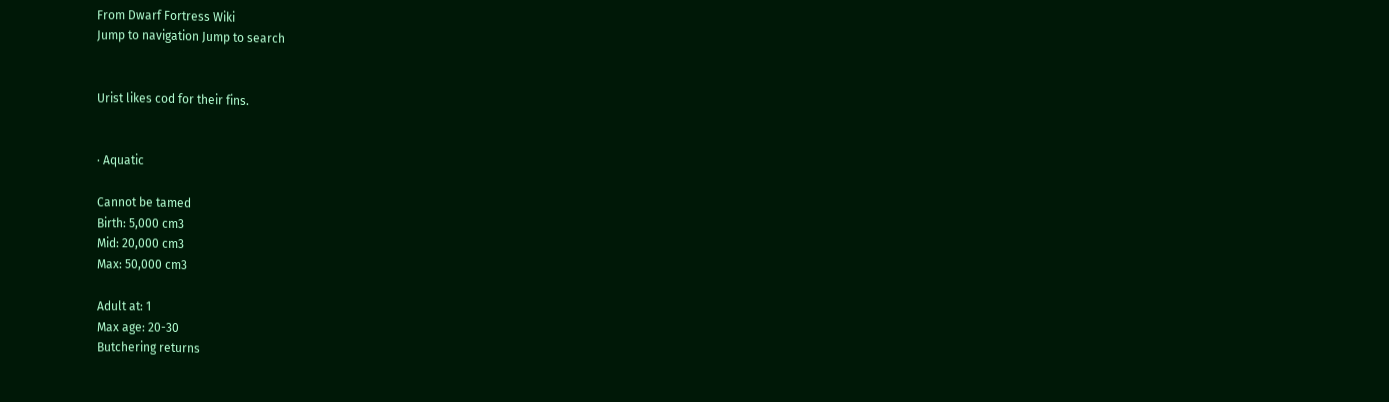From Dwarf Fortress Wiki
Jump to navigation Jump to search


Urist likes cod for their fins.


· Aquatic

Cannot be tamed
Birth: 5,000 cm3
Mid: 20,000 cm3
Max: 50,000 cm3

Adult at: 1
Max age: 20-30
Butchering returns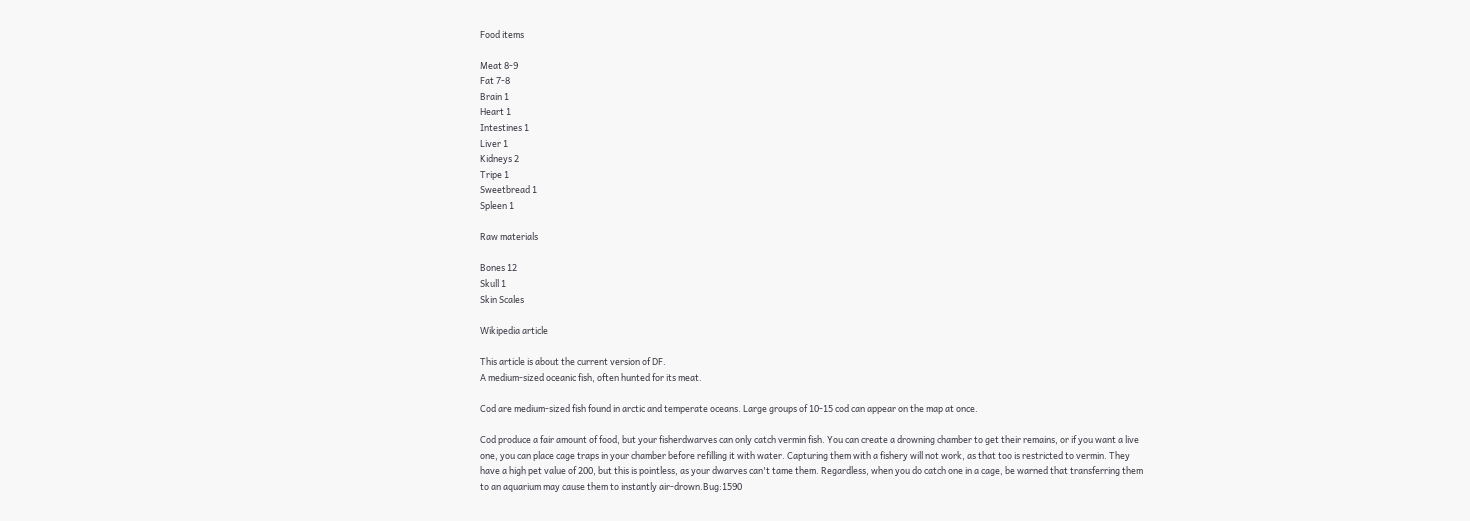Food items

Meat 8-9
Fat 7-8
Brain 1
Heart 1
Intestines 1
Liver 1
Kidneys 2
Tripe 1
Sweetbread 1
Spleen 1

Raw materials

Bones 12
Skull 1
Skin Scales

Wikipedia article

This article is about the current version of DF.
A medium-sized oceanic fish, often hunted for its meat.

Cod are medium-sized fish found in arctic and temperate oceans. Large groups of 10-15 cod can appear on the map at once.

Cod produce a fair amount of food, but your fisherdwarves can only catch vermin fish. You can create a drowning chamber to get their remains, or if you want a live one, you can place cage traps in your chamber before refilling it with water. Capturing them with a fishery will not work, as that too is restricted to vermin. They have a high pet value of 200, but this is pointless, as your dwarves can't tame them. Regardless, when you do catch one in a cage, be warned that transferring them to an aquarium may cause them to instantly air-drown.Bug:1590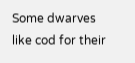Some dwarves like cod for their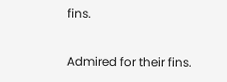fins.

Admired for their fins.